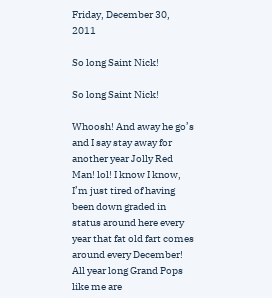Friday, December 30, 2011

So long Saint Nick!

So long Saint Nick!

Whoosh! And away he go’s and I say stay away for another year Jolly Red Man! lol! I know I know, I’m just tired of having been down graded in status around here every year that fat old fart comes around every December! All year long Grand Pops like me are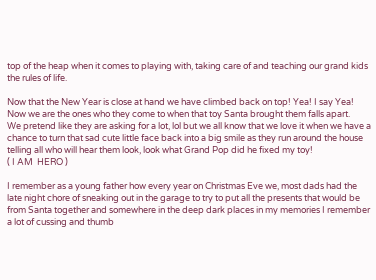top of the heap when it comes to playing with, taking care of and teaching our grand kids the rules of life.

Now that the New Year is close at hand we have climbed back on top! Yea! I say Yea!
Now we are the ones who they come to when that toy Santa brought them falls apart.
We pretend like they are asking for a lot, lol but we all know that we love it when we have a chance to turn that sad cute little face back into a big smile as they run around the house telling all who will hear them look, look what Grand Pop did he fixed my toy!
( I AM  HERO )

I remember as a young father how every year on Christmas Eve we, most dads had the late night chore of sneaking out in the garage to try to put all the presents that would be from Santa together and somewhere in the deep dark places in my memories I remember a lot of cussing and thumb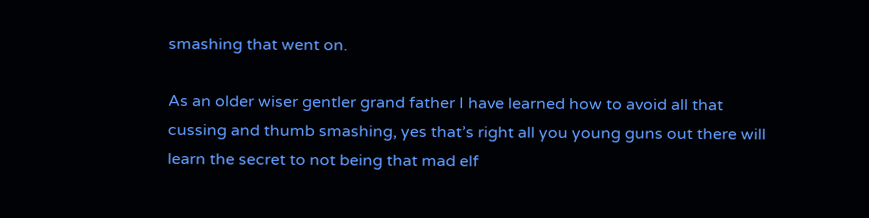smashing that went on.

As an older wiser gentler grand father I have learned how to avoid all that cussing and thumb smashing, yes that’s right all you young guns out there will learn the secret to not being that mad elf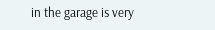in the garage is very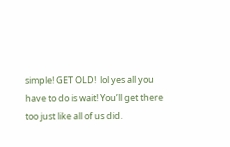simple! GET OLD!  lol yes all you have to do is wait! You’ll get there too just like all of us did.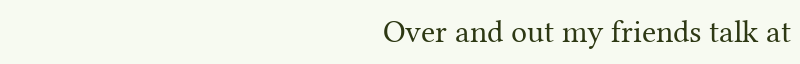Over and out my friends talk at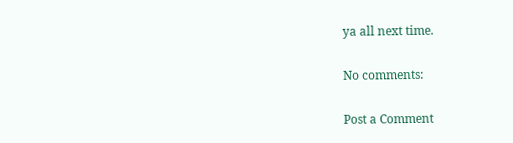ya all next time.

No comments:

Post a Comment